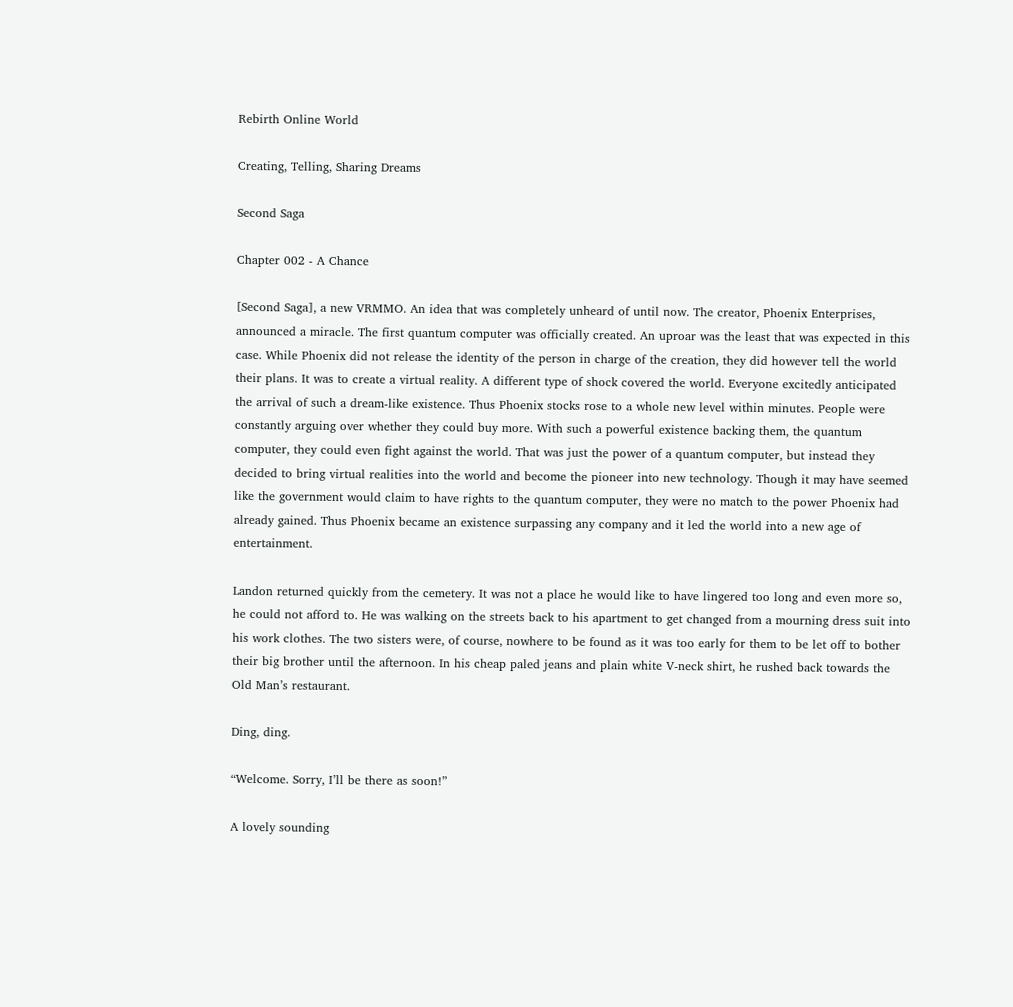Rebirth Online World

Creating, Telling, Sharing Dreams

Second Saga

Chapter 002 - A Chance

[Second Saga], a new VRMMO. An idea that was completely unheard of until now. The creator, Phoenix Enterprises, announced a miracle. The first quantum computer was officially created. An uproar was the least that was expected in this case. While Phoenix did not release the identity of the person in charge of the creation, they did however tell the world their plans. It was to create a virtual reality. A different type of shock covered the world. Everyone excitedly anticipated the arrival of such a dream-like existence. Thus Phoenix stocks rose to a whole new level within minutes. People were constantly arguing over whether they could buy more. With such a powerful existence backing them, the quantum computer, they could even fight against the world. That was just the power of a quantum computer, but instead they decided to bring virtual realities into the world and become the pioneer into new technology. Though it may have seemed like the government would claim to have rights to the quantum computer, they were no match to the power Phoenix had already gained. Thus Phoenix became an existence surpassing any company and it led the world into a new age of entertainment.

Landon returned quickly from the cemetery. It was not a place he would like to have lingered too long and even more so, he could not afford to. He was walking on the streets back to his apartment to get changed from a mourning dress suit into his work clothes. The two sisters were, of course, nowhere to be found as it was too early for them to be let off to bother their big brother until the afternoon. In his cheap paled jeans and plain white V-neck shirt, he rushed back towards the Old Man’s restaurant.

Ding, ding.

“Welcome. Sorry, I’ll be there as soon!”

A lovely sounding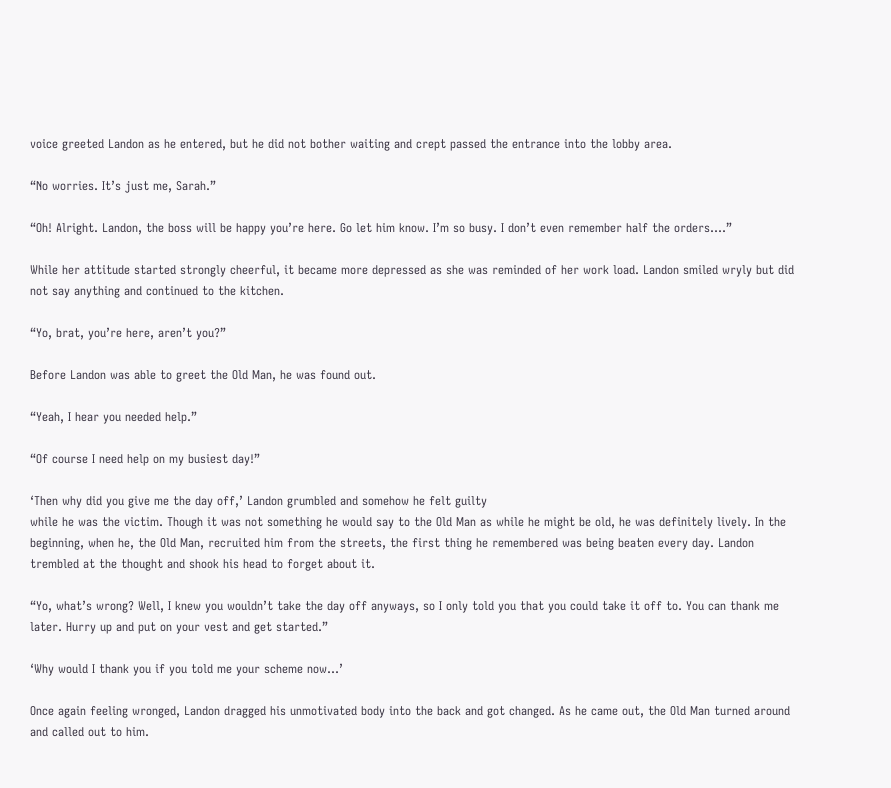voice greeted Landon as he entered, but he did not bother waiting and crept passed the entrance into the lobby area.

“No worries. It’s just me, Sarah.”

“Oh! Alright. Landon, the boss will be happy you’re here. Go let him know. I’m so busy. I don’t even remember half the orders….”

While her attitude started strongly cheerful, it became more depressed as she was reminded of her work load. Landon smiled wryly but did not say anything and continued to the kitchen.

“Yo, brat, you’re here, aren’t you?”

Before Landon was able to greet the Old Man, he was found out.

“Yeah, I hear you needed help.”

“Of course I need help on my busiest day!”

‘Then why did you give me the day off,’ Landon grumbled and somehow he felt guilty
while he was the victim. Though it was not something he would say to the Old Man as while he might be old, he was definitely lively. In the beginning, when he, the Old Man, recruited him from the streets, the first thing he remembered was being beaten every day. Landon trembled at the thought and shook his head to forget about it.

“Yo, what’s wrong? Well, I knew you wouldn’t take the day off anyways, so I only told you that you could take it off to. You can thank me later. Hurry up and put on your vest and get started.”

‘Why would I thank you if you told me your scheme now…’

Once again feeling wronged, Landon dragged his unmotivated body into the back and got changed. As he came out, the Old Man turned around and called out to him.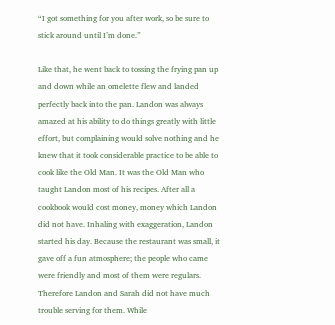“I got something for you after work, so be sure to stick around until I’m done.”

Like that, he went back to tossing the frying pan up and down while an omelette flew and landed perfectly back into the pan. Landon was always amazed at his ability to do things greatly with little effort, but complaining would solve nothing and he knew that it took considerable practice to be able to cook like the Old Man. It was the Old Man who taught Landon most of his recipes. After all a cookbook would cost money, money which Landon did not have. Inhaling with exaggeration, Landon started his day. Because the restaurant was small, it gave off a fun atmosphere; the people who came were friendly and most of them were regulars. Therefore Landon and Sarah did not have much trouble serving for them. While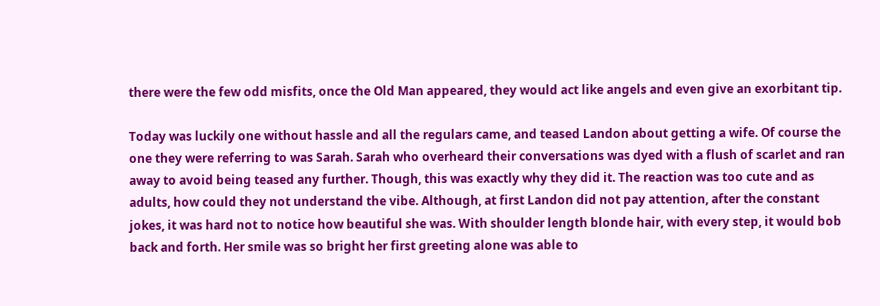there were the few odd misfits, once the Old Man appeared, they would act like angels and even give an exorbitant tip.

Today was luckily one without hassle and all the regulars came, and teased Landon about getting a wife. Of course the one they were referring to was Sarah. Sarah who overheard their conversations was dyed with a flush of scarlet and ran away to avoid being teased any further. Though, this was exactly why they did it. The reaction was too cute and as adults, how could they not understand the vibe. Although, at first Landon did not pay attention, after the constant jokes, it was hard not to notice how beautiful she was. With shoulder length blonde hair, with every step, it would bob back and forth. Her smile was so bright her first greeting alone was able to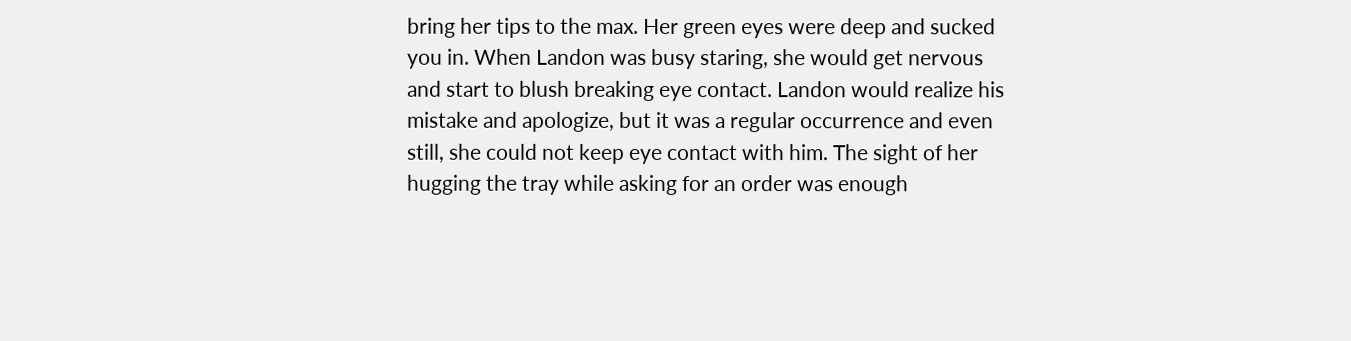bring her tips to the max. Her green eyes were deep and sucked you in. When Landon was busy staring, she would get nervous and start to blush breaking eye contact. Landon would realize his mistake and apologize, but it was a regular occurrence and even still, she could not keep eye contact with him. The sight of her hugging the tray while asking for an order was enough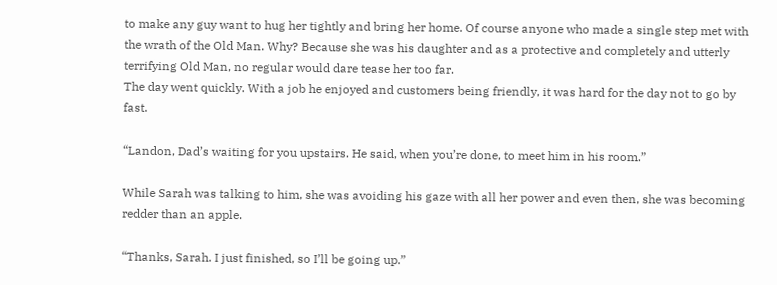to make any guy want to hug her tightly and bring her home. Of course anyone who made a single step met with the wrath of the Old Man. Why? Because she was his daughter and as a protective and completely and utterly terrifying Old Man, no regular would dare tease her too far.
The day went quickly. With a job he enjoyed and customers being friendly, it was hard for the day not to go by fast.

“Landon, Dad’s waiting for you upstairs. He said, when you’re done, to meet him in his room.”

While Sarah was talking to him, she was avoiding his gaze with all her power and even then, she was becoming redder than an apple.

“Thanks, Sarah. I just finished, so I’ll be going up.”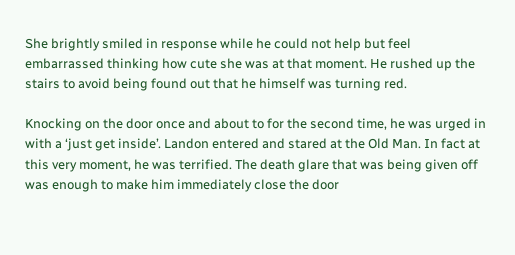She brightly smiled in response while he could not help but feel embarrassed thinking how cute she was at that moment. He rushed up the stairs to avoid being found out that he himself was turning red.

Knocking on the door once and about to for the second time, he was urged in with a ‘just get inside’. Landon entered and stared at the Old Man. In fact at this very moment, he was terrified. The death glare that was being given off was enough to make him immediately close the door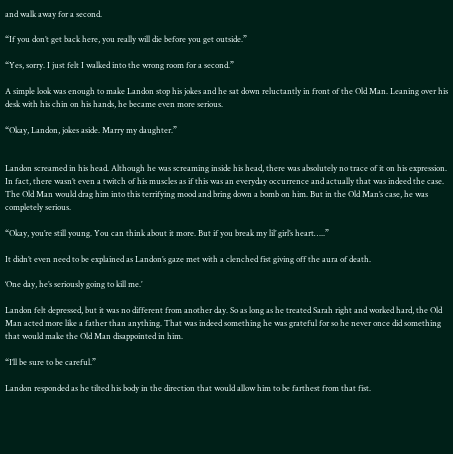and walk away for a second.

“If you don’t get back here, you really will die before you get outside.”

“Yes, sorry. I just felt I walked into the wrong room for a second.”

A simple look was enough to make Landon stop his jokes and he sat down reluctantly in front of the Old Man. Leaning over his desk with his chin on his hands, he became even more serious.

“Okay, Landon, jokes aside. Marry my daughter.”


Landon screamed in his head. Although he was screaming inside his head, there was absolutely no trace of it on his expression. In fact, there wasn’t even a twitch of his muscles as if this was an everyday occurrence and actually that was indeed the case. The Old Man would drag him into this terrifying mood and bring down a bomb on him. But in the Old Man’s case, he was completely serious.

“Okay, you’re still young. You can think about it more. But if you break my lil’ girl’s heart…..”

It didn’t even need to be explained as Landon’s gaze met with a clenched fist giving off the aura of death.

‘One day, he’s seriously going to kill me.’

Landon felt depressed, but it was no different from another day. So as long as he treated Sarah right and worked hard, the Old Man acted more like a father than anything. That was indeed something he was grateful for so he never once did something that would make the Old Man disappointed in him.

“I’ll be sure to be careful.”

Landon responded as he tilted his body in the direction that would allow him to be farthest from that fist.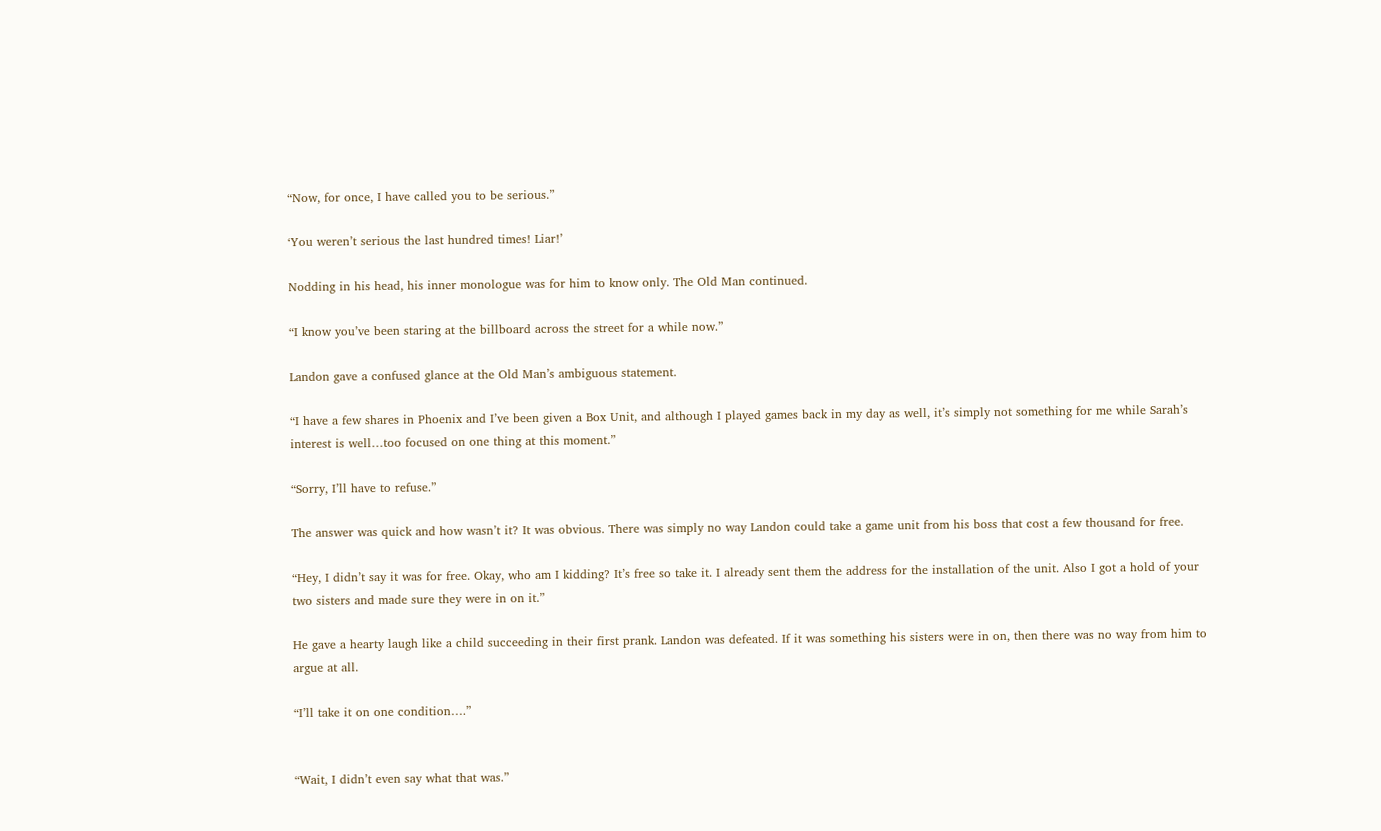“Now, for once, I have called you to be serious.”

‘You weren’t serious the last hundred times! Liar!’

Nodding in his head, his inner monologue was for him to know only. The Old Man continued.

“I know you’ve been staring at the billboard across the street for a while now.”

Landon gave a confused glance at the Old Man’s ambiguous statement.

“I have a few shares in Phoenix and I’ve been given a Box Unit, and although I played games back in my day as well, it’s simply not something for me while Sarah’s interest is well…too focused on one thing at this moment.”

“Sorry, I’ll have to refuse.”

The answer was quick and how wasn’t it? It was obvious. There was simply no way Landon could take a game unit from his boss that cost a few thousand for free.

“Hey, I didn’t say it was for free. Okay, who am I kidding? It’s free so take it. I already sent them the address for the installation of the unit. Also I got a hold of your two sisters and made sure they were in on it.”

He gave a hearty laugh like a child succeeding in their first prank. Landon was defeated. If it was something his sisters were in on, then there was no way from him to argue at all.

“I’ll take it on one condition….”


“Wait, I didn’t even say what that was.”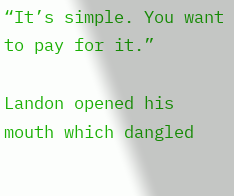“It’s simple. You want to pay for it.”

Landon opened his mouth which dangled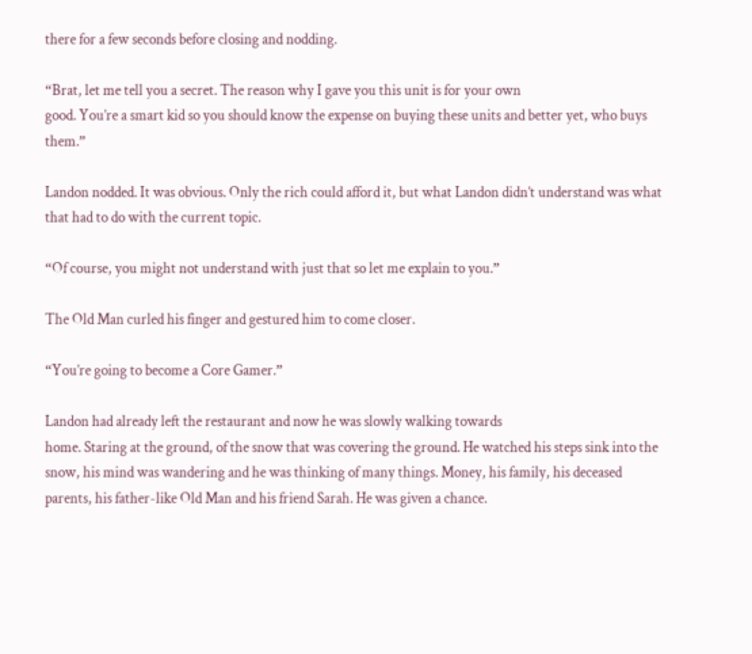there for a few seconds before closing and nodding.

“Brat, let me tell you a secret. The reason why I gave you this unit is for your own
good. You’re a smart kid so you should know the expense on buying these units and better yet, who buys them.”

Landon nodded. It was obvious. Only the rich could afford it, but what Landon didn’t understand was what that had to do with the current topic.

“Of course, you might not understand with just that so let me explain to you.”

The Old Man curled his finger and gestured him to come closer.

“You’re going to become a Core Gamer.”

Landon had already left the restaurant and now he was slowly walking towards
home. Staring at the ground, of the snow that was covering the ground. He watched his steps sink into the snow, his mind was wandering and he was thinking of many things. Money, his family, his deceased parents, his father-like Old Man and his friend Sarah. He was given a chance.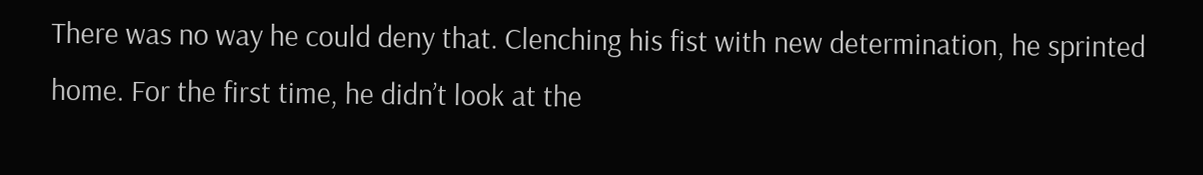There was no way he could deny that. Clenching his fist with new determination, he sprinted home. For the first time, he didn’t look at the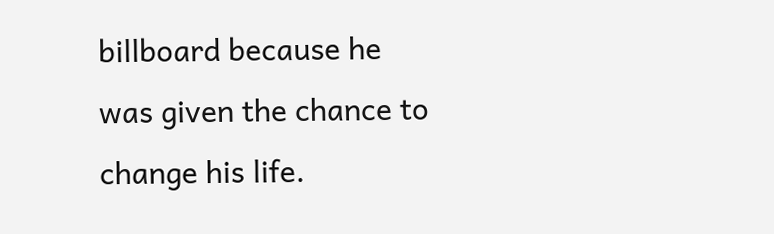billboard because he was given the chance to change his life.